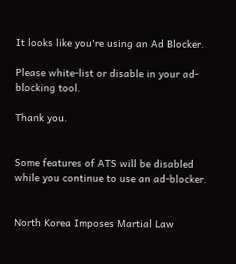It looks like you're using an Ad Blocker.

Please white-list or disable in your ad-blocking tool.

Thank you.


Some features of ATS will be disabled while you continue to use an ad-blocker.


North Korea Imposes Martial Law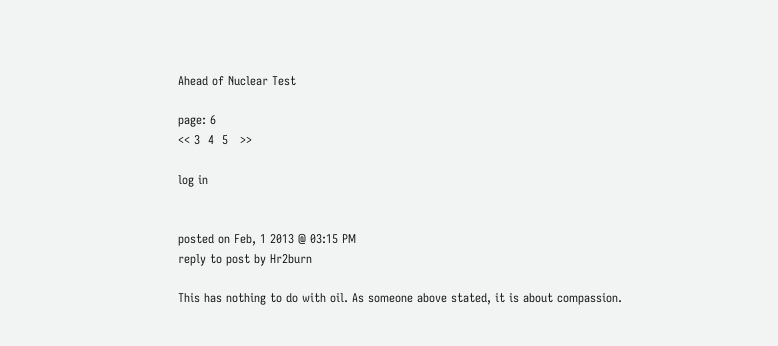Ahead of Nuclear Test

page: 6
<< 3  4  5   >>

log in


posted on Feb, 1 2013 @ 03:15 PM
reply to post by Hr2burn

This has nothing to do with oil. As someone above stated, it is about compassion.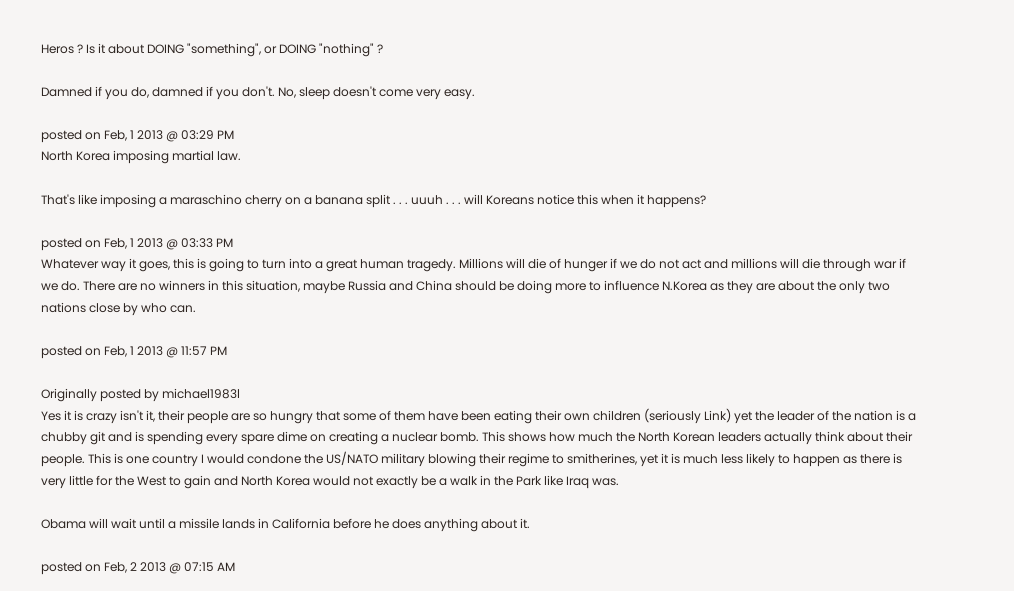Heros ? Is it about DOING "something", or DOING "nothing" ?

Damned if you do, damned if you don't. No, sleep doesn't come very easy.

posted on Feb, 1 2013 @ 03:29 PM
North Korea imposing martial law.

That's like imposing a maraschino cherry on a banana split . . . uuuh . . . will Koreans notice this when it happens?

posted on Feb, 1 2013 @ 03:33 PM
Whatever way it goes, this is going to turn into a great human tragedy. Millions will die of hunger if we do not act and millions will die through war if we do. There are no winners in this situation, maybe Russia and China should be doing more to influence N.Korea as they are about the only two nations close by who can.

posted on Feb, 1 2013 @ 11:57 PM

Originally posted by michael1983l
Yes it is crazy isn't it, their people are so hungry that some of them have been eating their own children (seriously Link) yet the leader of the nation is a chubby git and is spending every spare dime on creating a nuclear bomb. This shows how much the North Korean leaders actually think about their people. This is one country I would condone the US/NATO military blowing their regime to smitherines, yet it is much less likely to happen as there is very little for the West to gain and North Korea would not exactly be a walk in the Park like Iraq was.

Obama will wait until a missile lands in California before he does anything about it.

posted on Feb, 2 2013 @ 07:15 AM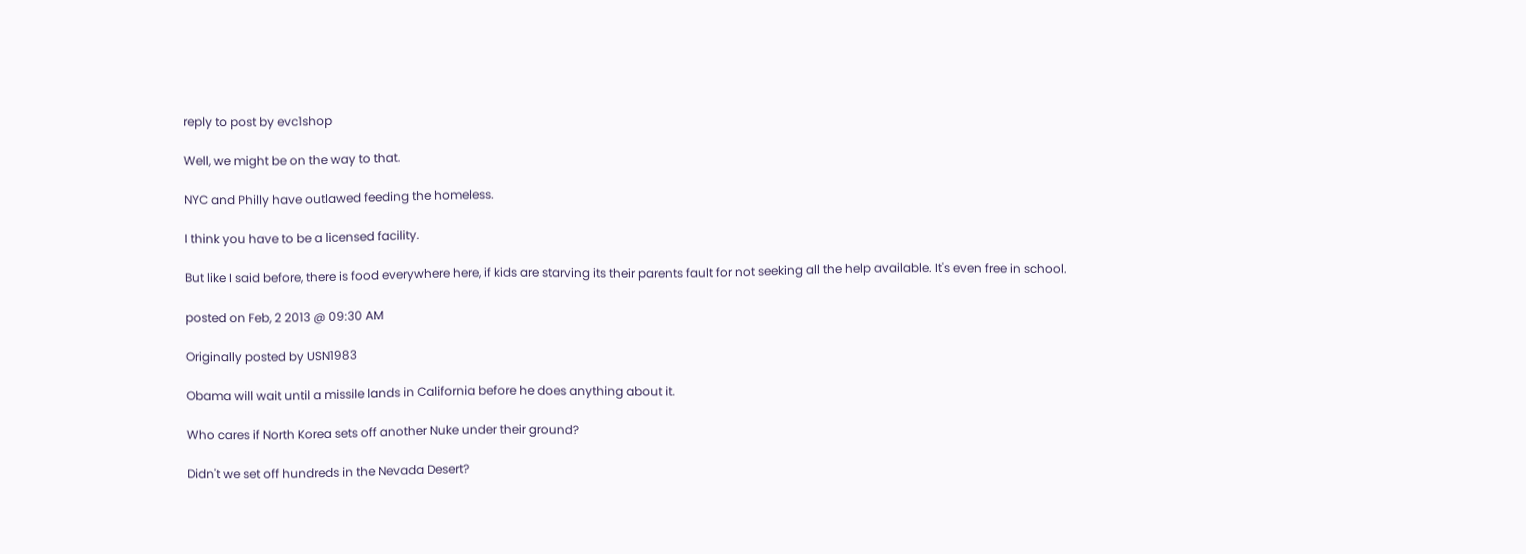reply to post by evc1shop

Well, we might be on the way to that.

NYC and Philly have outlawed feeding the homeless.

I think you have to be a licensed facility.

But like I said before, there is food everywhere here, if kids are starving its their parents fault for not seeking all the help available. It's even free in school.

posted on Feb, 2 2013 @ 09:30 AM

Originally posted by USN1983

Obama will wait until a missile lands in California before he does anything about it.

Who cares if North Korea sets off another Nuke under their ground?

Didn't we set off hundreds in the Nevada Desert?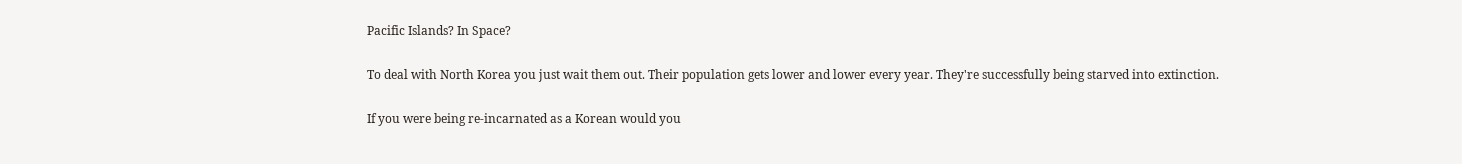Pacific Islands? In Space?

To deal with North Korea you just wait them out. Their population gets lower and lower every year. They're successfully being starved into extinction.

If you were being re-incarnated as a Korean would you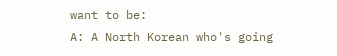want to be:
A: A North Korean who's going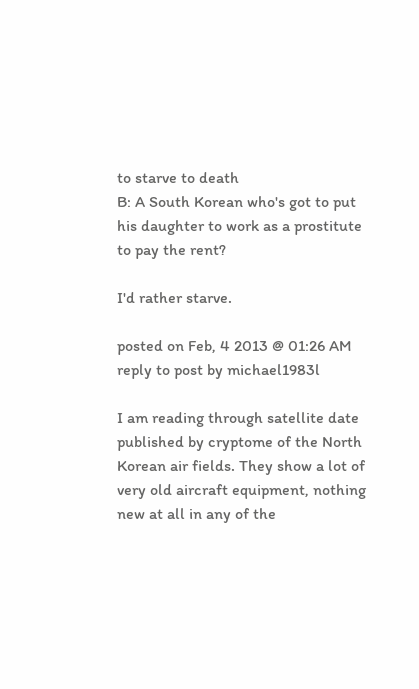to starve to death
B: A South Korean who's got to put his daughter to work as a prostitute to pay the rent?

I'd rather starve.

posted on Feb, 4 2013 @ 01:26 AM
reply to post by michael1983l

I am reading through satellite date published by cryptome of the North Korean air fields. They show a lot of very old aircraft equipment, nothing new at all in any of the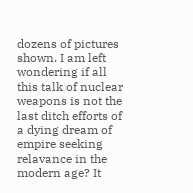dozens of pictures shown. I am left wondering if all this talk of nuclear weapons is not the last ditch efforts of a dying dream of empire seeking relavance in the modern age? It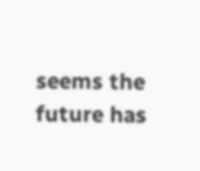seems the future has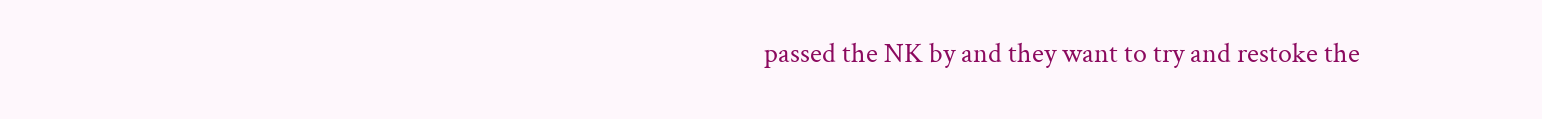passed the NK by and they want to try and restoke the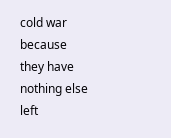cold war because they have nothing else left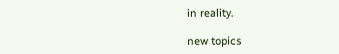in reality.

new topics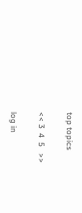top topics

<< 3  4  5   >>

log in